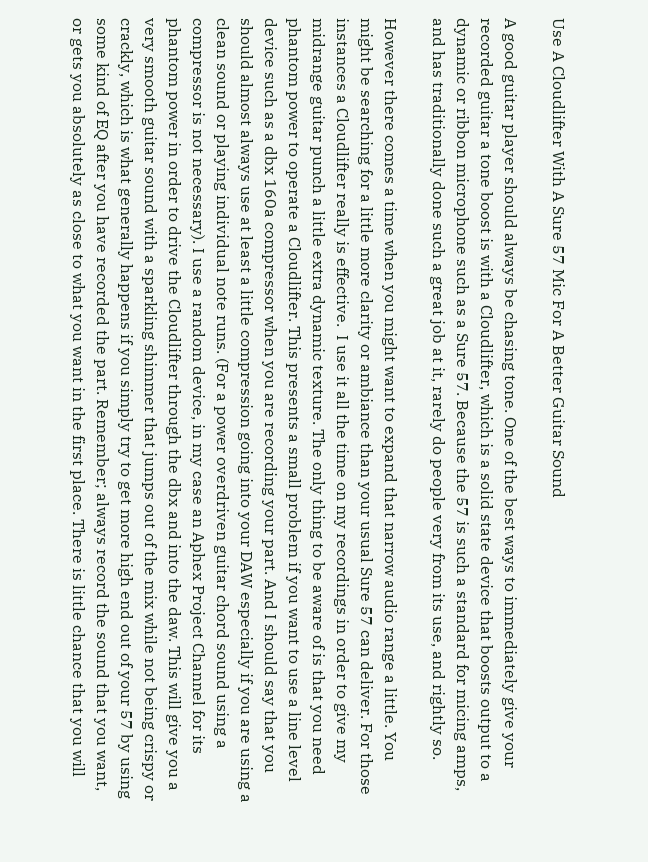Use A Cloudlifter With A Sure 57 Mic For A Better Guitar Sound

A good guitar player should always be chasing tone. One of the best ways to immediately give your recorded guitar a tone boost is with a Cloudlifter, which is a solid state device that boosts output to a dynamic or ribbon microphone such as a Sure 57. Because the 57 is such a standard for micing amps, and has traditionally done such a great job at it, rarely do people very from its use, and rightly so.

However there comes a time when you might want to expand that narrow audio range a little. You might be searching for a little more clarity or ambiance than your usual Sure 57 can deliver. For those instances a Cloudlifter really is effective.  I use it all the time on my recordings in order to give my midrange guitar punch a little extra dynamic texture. The only thing to be aware of is that you need phantom power to operate a Cloudlifter. This presents a small problem if you want to use a line level device such as a dbx 160a compressor when you are recording your part. And I should say that you should almost always use at least a little compression going into your DAW especially if you are using a clean sound or playing individual note runs. (For a power overdriven guitar chord sound using a compressor is not necessary). I use a random device, in my case an Aphex Project Channel for its phantom power in order to drive the Cloudlifter through the dbx and into the daw. This will give you a very smooth guitar sound with a sparkling shimmer that jumps out of the mix while not being crispy or crackly, which is what generally happens if you simply try to get more high end out of your 57 by using some kind of EQ after you have recorded the part. Remember; always record the sound that you want, or gets you absolutely as close to what you want in the first place. There is little chance that you will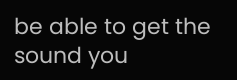be able to get the sound you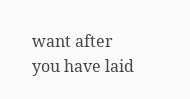want after you have laid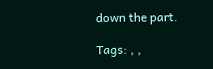down the part.

Tags: , ,